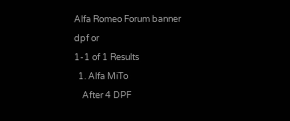Alfa Romeo Forum banner
dpf or
1-1 of 1 Results
  1. Alfa MiTo
    After 4 DPF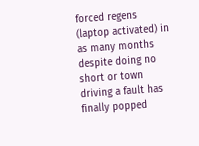forced regens (laptop activated) in as many months despite doing no short or town driving a fault has finally popped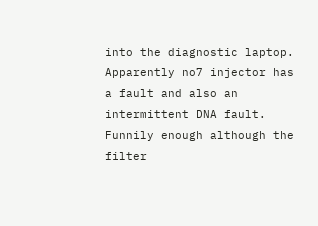into the diagnostic laptop. Apparently no7 injector has a fault and also an intermittent DNA fault. Funnily enough although the filter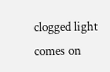clogged light comes on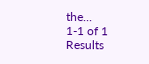the...
1-1 of 1 Results